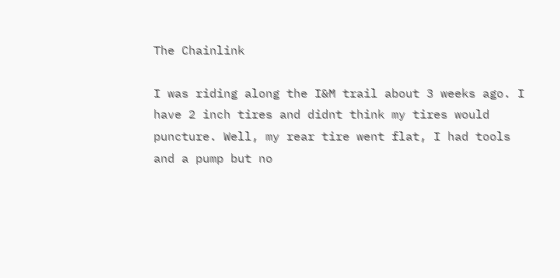The Chainlink

I was riding along the I&M trail about 3 weeks ago. I have 2 inch tires and didnt think my tires would puncture. Well, my rear tire went flat, I had tools and a pump but no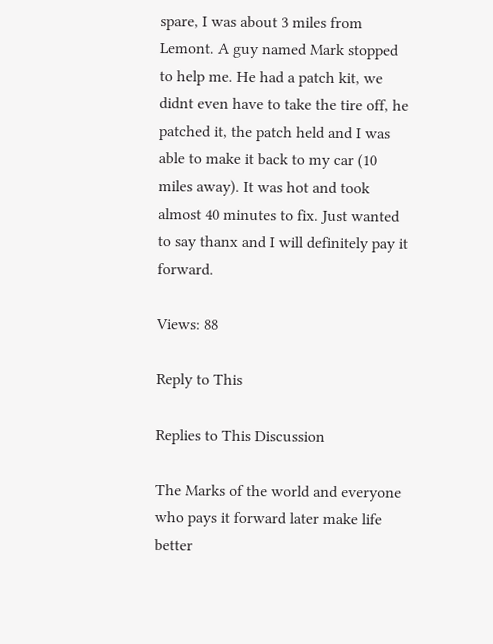spare, I was about 3 miles from Lemont. A guy named Mark stopped to help me. He had a patch kit, we didnt even have to take the tire off, he patched it, the patch held and I was able to make it back to my car (10 miles away). It was hot and took almost 40 minutes to fix. Just wanted to say thanx and I will definitely pay it forward.

Views: 88

Reply to This

Replies to This Discussion

The Marks of the world and everyone who pays it forward later make life better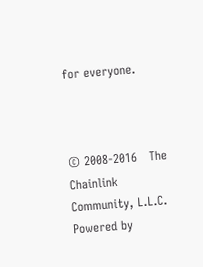for everyone.



© 2008-2016   The Chainlink Community, L.L.C.   Powered by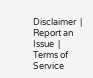Disclaimer  |  Report an Issue  |  Terms of Service